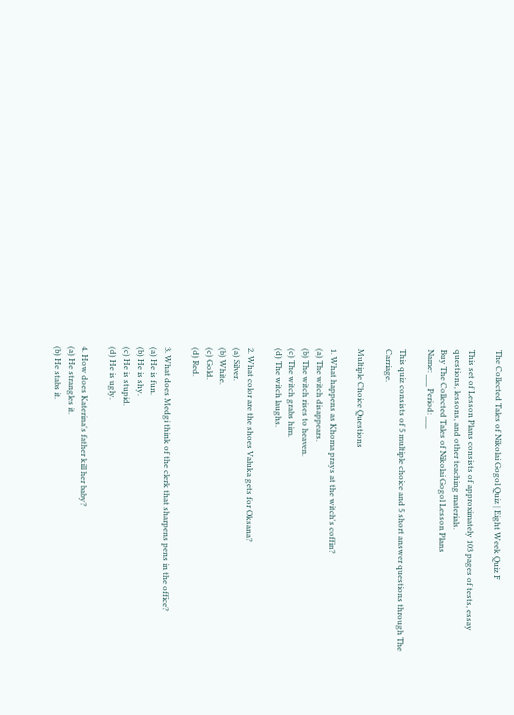The Collected Tales of Nikolai Gogol Quiz | Eight Week Quiz F

This set of Lesson Plans consists of approximately 103 pages of tests, essay questions, lessons, and other teaching materials.
Buy The Collected Tales of Nikolai Gogol Lesson Plans
Name: ___ Period: ___

This quiz consists of 5 multiple choice and 5 short answer questions through The Carriage.

Multiple Choice Questions

1. What happens as Khoma prays at the witch's coffin?
(a) The witch disappears.
(b) The witch rises to heaven.
(c) The witch grabs him.
(d) The witch laughs.

2. What color are the shoes Valuka gets for Oksana?
(a) Silver.
(b) White.
(c) Gold.
(d) Red.

3. What does Medgi think of the clerk that sharpens pens in the office?
(a) He is fun.
(b) He is shy.
(c) He is stupid.
(d) He is ugly.

4. How does Katerina's father kill her baby?
(a) He strangles it.
(b) He stabs it.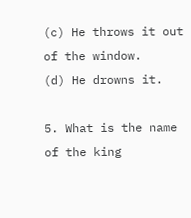(c) He throws it out of the window.
(d) He drowns it.

5. What is the name of the king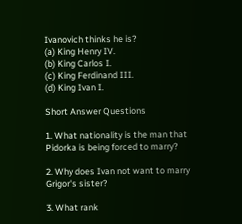Ivanovich thinks he is?
(a) King Henry IV.
(b) King Carlos I.
(c) King Ferdinand III.
(d) King Ivan I.

Short Answer Questions

1. What nationality is the man that Pidorka is being forced to marry?

2. Why does Ivan not want to marry Grigor's sister?

3. What rank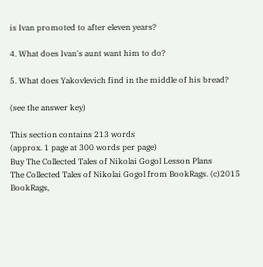is Ivan promoted to after eleven years?

4. What does Ivan's aunt want him to do?

5. What does Yakovlevich find in the middle of his bread?

(see the answer key)

This section contains 213 words
(approx. 1 page at 300 words per page)
Buy The Collected Tales of Nikolai Gogol Lesson Plans
The Collected Tales of Nikolai Gogol from BookRags. (c)2015 BookRags,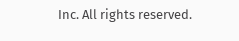Inc. All rights reserved.